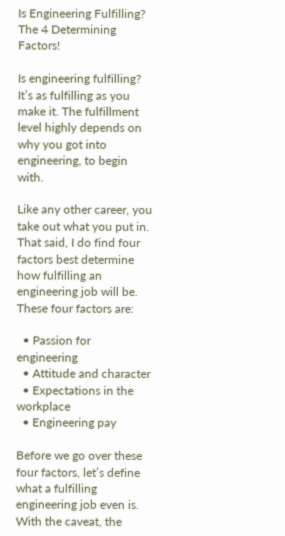Is Engineering Fulfilling? The 4 Determining Factors!

Is engineering fulfilling? It’s as fulfilling as you make it. The fulfillment level highly depends on why you got into engineering, to begin with.

Like any other career, you take out what you put in. That said, I do find four factors best determine how fulfilling an engineering job will be. These four factors are:

  • Passion for engineering
  • Attitude and character
  • Expectations in the workplace
  • Engineering pay

Before we go over these four factors, let’s define what a fulfilling engineering job even is. With the caveat, the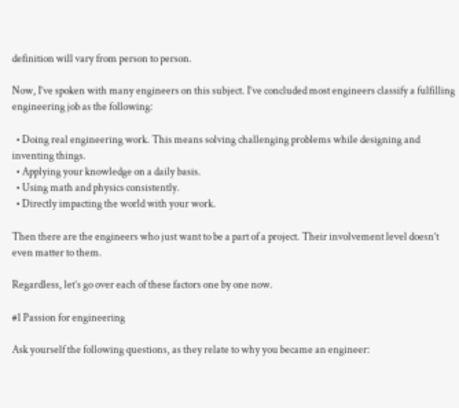definition will vary from person to person.

Now, I’ve spoken with many engineers on this subject. I’ve concluded most engineers classify a fulfilling engineering job as the following:

  • Doing real engineering work. This means solving challenging problems while designing and inventing things.
  • Applying your knowledge on a daily basis.
  • Using math and physics consistently.
  • Directly impacting the world with your work.

Then there are the engineers who just want to be a part of a project. Their involvement level doesn’t even matter to them.

Regardless, let’s go over each of these factors one by one now.

#1 Passion for engineering

Ask yourself the following questions, as they relate to why you became an engineer: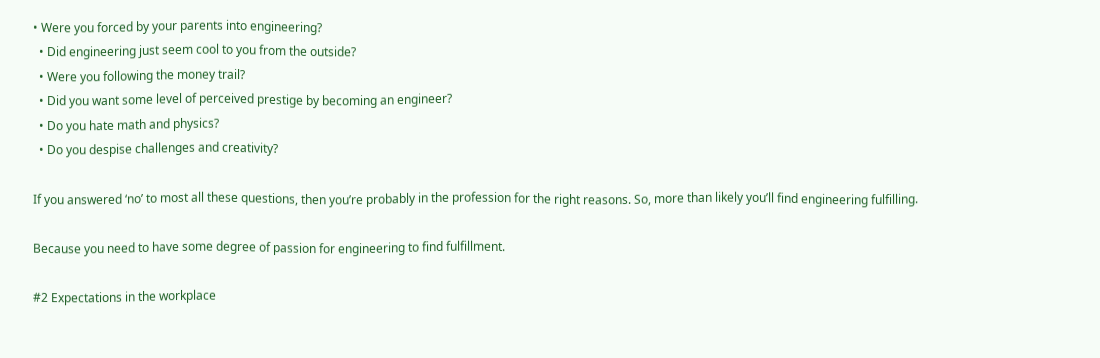• Were you forced by your parents into engineering?
  • Did engineering just seem cool to you from the outside?
  • Were you following the money trail?
  • Did you want some level of perceived prestige by becoming an engineer?
  • Do you hate math and physics?
  • Do you despise challenges and creativity?

If you answered ‘no’ to most all these questions, then you’re probably in the profession for the right reasons. So, more than likely you’ll find engineering fulfilling.

Because you need to have some degree of passion for engineering to find fulfillment.

#2 Expectations in the workplace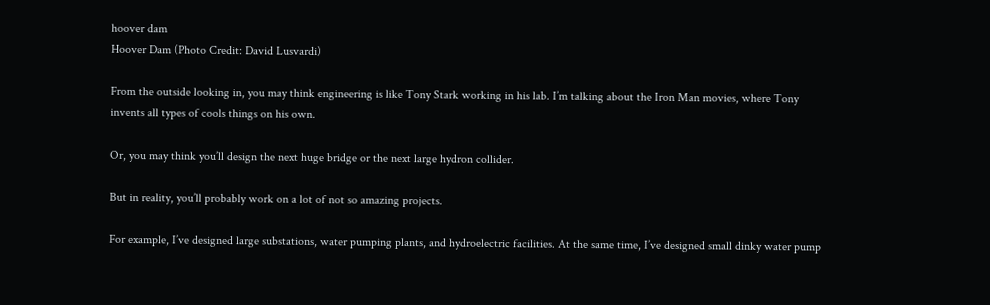hoover dam
Hoover Dam (Photo Credit: David Lusvardi)

From the outside looking in, you may think engineering is like Tony Stark working in his lab. I’m talking about the Iron Man movies, where Tony invents all types of cools things on his own.

Or, you may think you’ll design the next huge bridge or the next large hydron collider.

But in reality, you’ll probably work on a lot of not so amazing projects.

For example, I’ve designed large substations, water pumping plants, and hydroelectric facilities. At the same time, I’ve designed small dinky water pump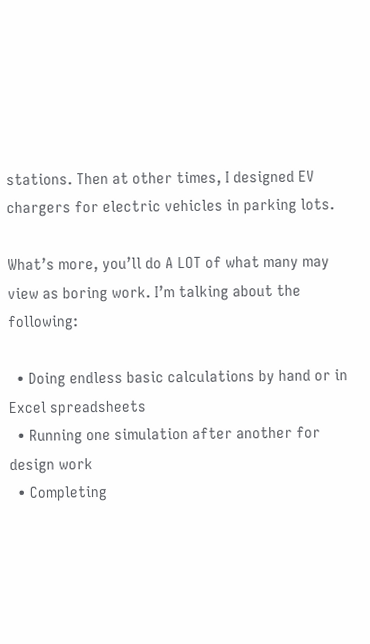stations. Then at other times, I designed EV chargers for electric vehicles in parking lots.

What’s more, you’ll do A LOT of what many may view as boring work. I’m talking about the following:

  • Doing endless basic calculations by hand or in Excel spreadsheets
  • Running one simulation after another for design work
  • Completing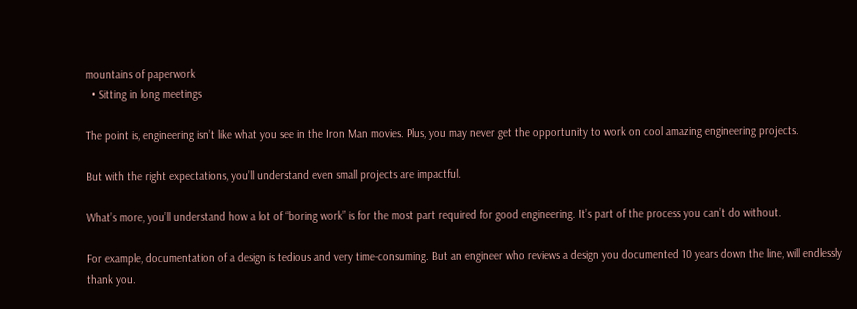mountains of paperwork
  • Sitting in long meetings

The point is, engineering isn’t like what you see in the Iron Man movies. Plus, you may never get the opportunity to work on cool amazing engineering projects.

But with the right expectations, you’ll understand even small projects are impactful.

What’s more, you’ll understand how a lot of “boring work” is for the most part required for good engineering. It’s part of the process you can’t do without.

For example, documentation of a design is tedious and very time-consuming. But an engineer who reviews a design you documented 10 years down the line, will endlessly thank you.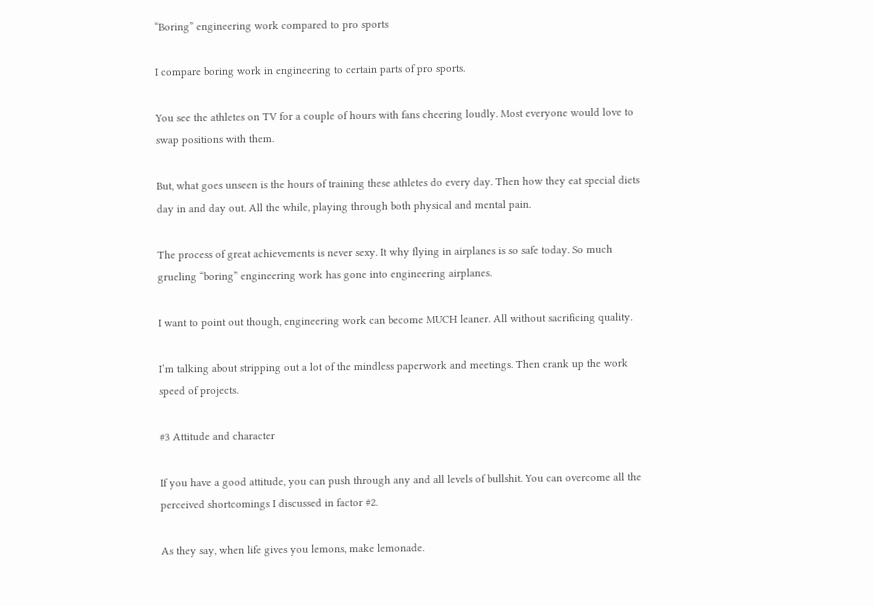“Boring” engineering work compared to pro sports

I compare boring work in engineering to certain parts of pro sports.

You see the athletes on TV for a couple of hours with fans cheering loudly. Most everyone would love to swap positions with them.

But, what goes unseen is the hours of training these athletes do every day. Then how they eat special diets day in and day out. All the while, playing through both physical and mental pain.

The process of great achievements is never sexy. It why flying in airplanes is so safe today. So much grueling “boring” engineering work has gone into engineering airplanes.

I want to point out though, engineering work can become MUCH leaner. All without sacrificing quality.

I’m talking about stripping out a lot of the mindless paperwork and meetings. Then crank up the work speed of projects.

#3 Attitude and character

If you have a good attitude, you can push through any and all levels of bullshit. You can overcome all the perceived shortcomings I discussed in factor #2.

As they say, when life gives you lemons, make lemonade.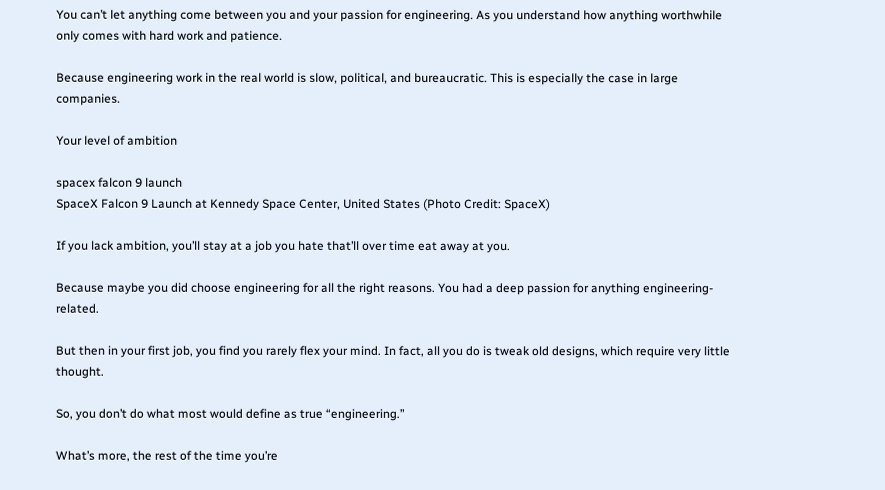You can’t let anything come between you and your passion for engineering. As you understand how anything worthwhile only comes with hard work and patience.

Because engineering work in the real world is slow, political, and bureaucratic. This is especially the case in large companies.

Your level of ambition

spacex falcon 9 launch
SpaceX Falcon 9 Launch at Kennedy Space Center, United States (Photo Credit: SpaceX)

If you lack ambition, you’ll stay at a job you hate that’ll over time eat away at you.

Because maybe you did choose engineering for all the right reasons. You had a deep passion for anything engineering-related.

But then in your first job, you find you rarely flex your mind. In fact, all you do is tweak old designs, which require very little thought.

So, you don’t do what most would define as true “engineering.”

What’s more, the rest of the time you’re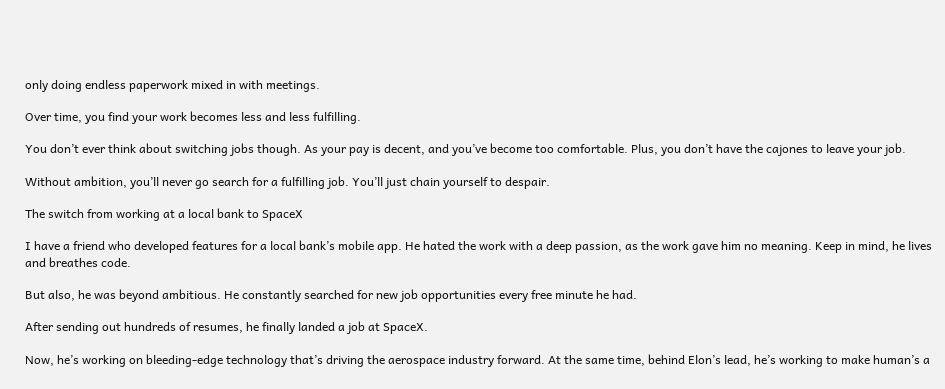only doing endless paperwork mixed in with meetings.

Over time, you find your work becomes less and less fulfilling.

You don’t ever think about switching jobs though. As your pay is decent, and you’ve become too comfortable. Plus, you don’t have the cajones to leave your job.

Without ambition, you’ll never go search for a fulfilling job. You’ll just chain yourself to despair.

The switch from working at a local bank to SpaceX

I have a friend who developed features for a local bank’s mobile app. He hated the work with a deep passion, as the work gave him no meaning. Keep in mind, he lives and breathes code.

But also, he was beyond ambitious. He constantly searched for new job opportunities every free minute he had.

After sending out hundreds of resumes, he finally landed a job at SpaceX.

Now, he’s working on bleeding-edge technology that’s driving the aerospace industry forward. At the same time, behind Elon’s lead, he’s working to make human’s a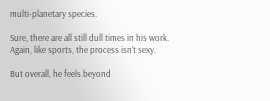multi-planetary species.

Sure, there are all still dull times in his work. Again, like sports, the process isn’t sexy.

But overall, he feels beyond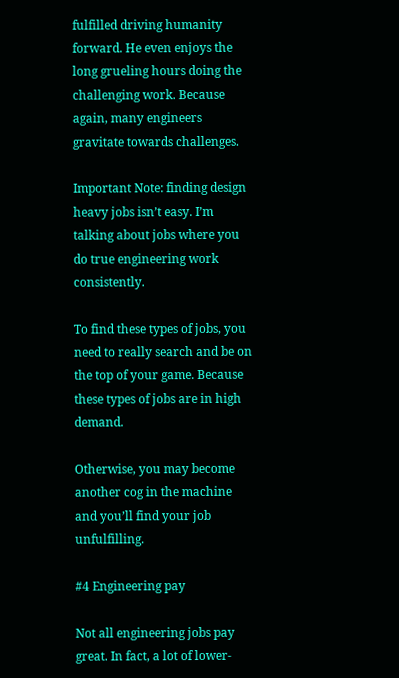fulfilled driving humanity forward. He even enjoys the long grueling hours doing the challenging work. Because again, many engineers gravitate towards challenges.

Important Note: finding design heavy jobs isn’t easy. I’m talking about jobs where you do true engineering work consistently.

To find these types of jobs, you need to really search and be on the top of your game. Because these types of jobs are in high demand.

Otherwise, you may become another cog in the machine and you’ll find your job unfulfilling.

#4 Engineering pay

Not all engineering jobs pay great. In fact, a lot of lower-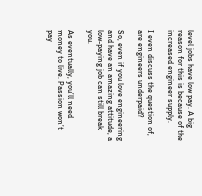level jobs have low pay. A big reason for this is because of the increased engineer supply.

I even discuss the question of, are engineers underpaid?

So, even if you love engineering and have an amazing attitude, a low-paying job can still break you.

As eventually, you’ll need money to live. Passion won’t pay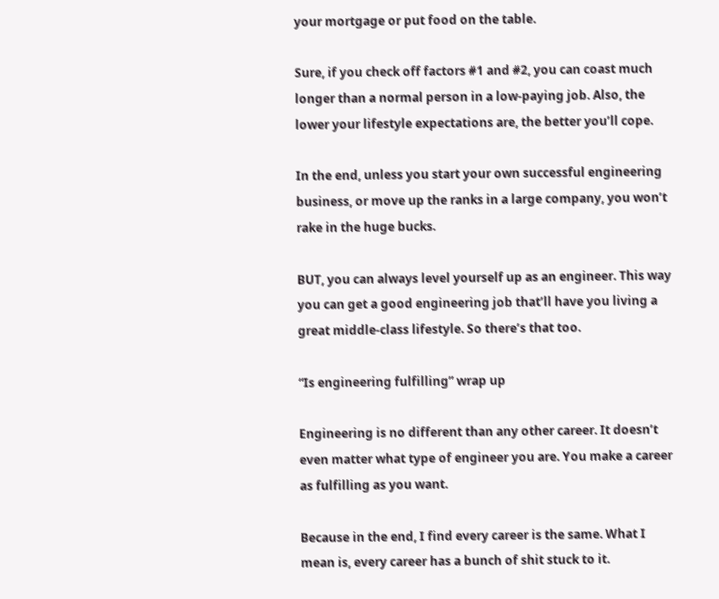your mortgage or put food on the table.

Sure, if you check off factors #1 and #2, you can coast much longer than a normal person in a low-paying job. Also, the lower your lifestyle expectations are, the better you’ll cope.

In the end, unless you start your own successful engineering business, or move up the ranks in a large company, you won’t rake in the huge bucks.

BUT, you can always level yourself up as an engineer. This way you can get a good engineering job that’ll have you living a great middle-class lifestyle. So there’s that too.

“Is engineering fulfilling” wrap up

Engineering is no different than any other career. It doesn’t even matter what type of engineer you are. You make a career as fulfilling as you want.

Because in the end, I find every career is the same. What I mean is, every career has a bunch of shit stuck to it.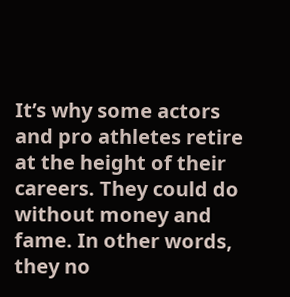It’s why some actors and pro athletes retire at the height of their careers. They could do without money and fame. In other words, they no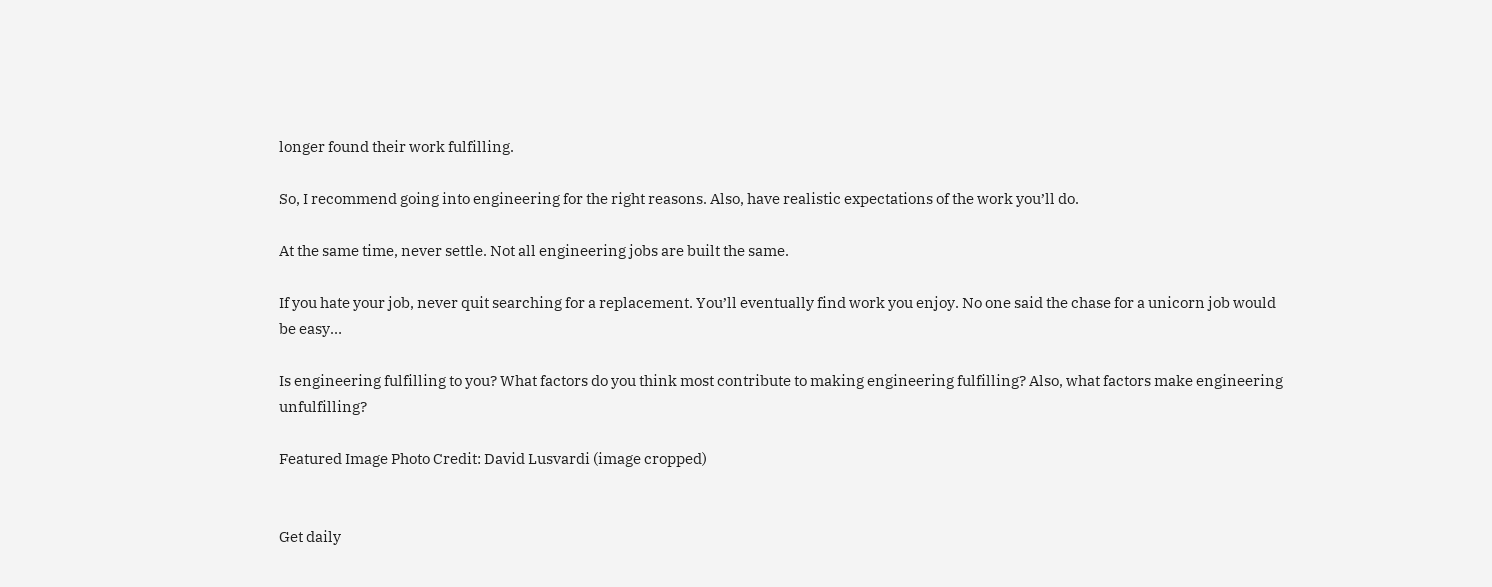longer found their work fulfilling.

So, I recommend going into engineering for the right reasons. Also, have realistic expectations of the work you’ll do.

At the same time, never settle. Not all engineering jobs are built the same.

If you hate your job, never quit searching for a replacement. You’ll eventually find work you enjoy. No one said the chase for a unicorn job would be easy…

Is engineering fulfilling to you? What factors do you think most contribute to making engineering fulfilling? Also, what factors make engineering unfulfilling?

Featured Image Photo Credit: David Lusvardi (image cropped)


Get daily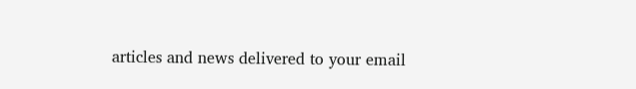articles and news delivered to your email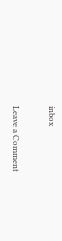inbox

Leave a Comment